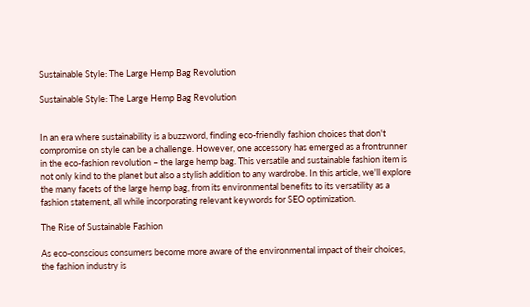Sustainable Style: The Large Hemp Bag Revolution

Sustainable Style: The Large Hemp Bag Revolution


In an era where sustainability is a buzzword, finding eco-friendly fashion choices that don't compromise on style can be a challenge. However, one accessory has emerged as a frontrunner in the eco-fashion revolution – the large hemp bag. This versatile and sustainable fashion item is not only kind to the planet but also a stylish addition to any wardrobe. In this article, we'll explore the many facets of the large hemp bag, from its environmental benefits to its versatility as a fashion statement, all while incorporating relevant keywords for SEO optimization.

The Rise of Sustainable Fashion

As eco-conscious consumers become more aware of the environmental impact of their choices, the fashion industry is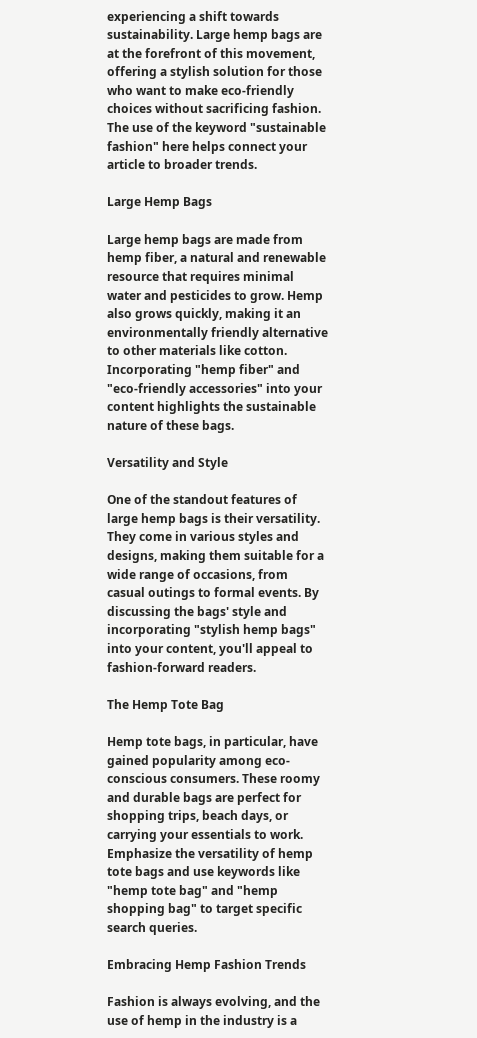experiencing a shift towards sustainability. Large hemp bags are at the forefront of this movement, offering a stylish solution for those who want to make eco-friendly choices without sacrificing fashion. The use of the keyword "sustainable fashion" here helps connect your article to broader trends.

Large Hemp Bags

Large hemp bags are made from hemp fiber, a natural and renewable resource that requires minimal water and pesticides to grow. Hemp also grows quickly, making it an environmentally friendly alternative to other materials like cotton. Incorporating "hemp fiber" and "eco-friendly accessories" into your content highlights the sustainable nature of these bags.

Versatility and Style

One of the standout features of large hemp bags is their versatility. They come in various styles and designs, making them suitable for a wide range of occasions, from casual outings to formal events. By discussing the bags' style and incorporating "stylish hemp bags" into your content, you'll appeal to fashion-forward readers.

The Hemp Tote Bag

Hemp tote bags, in particular, have gained popularity among eco-conscious consumers. These roomy and durable bags are perfect for shopping trips, beach days, or carrying your essentials to work. Emphasize the versatility of hemp tote bags and use keywords like "hemp tote bag" and "hemp shopping bag" to target specific search queries.

Embracing Hemp Fashion Trends

Fashion is always evolving, and the use of hemp in the industry is a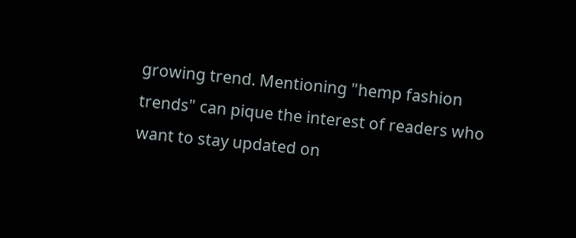growing trend. Mentioning "hemp fashion trends" can pique the interest of readers who want to stay updated on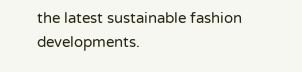the latest sustainable fashion developments.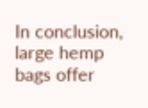In conclusion, large hemp bags offer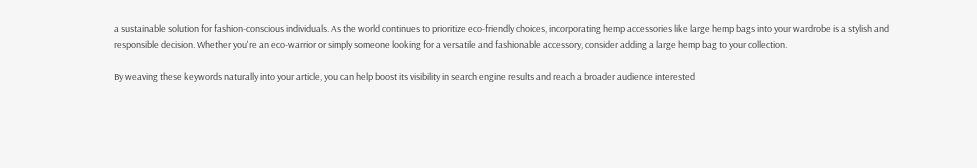a sustainable solution for fashion-conscious individuals. As the world continues to prioritize eco-friendly choices, incorporating hemp accessories like large hemp bags into your wardrobe is a stylish and responsible decision. Whether you're an eco-warrior or simply someone looking for a versatile and fashionable accessory, consider adding a large hemp bag to your collection.

By weaving these keywords naturally into your article, you can help boost its visibility in search engine results and reach a broader audience interested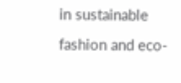in sustainable fashion and eco-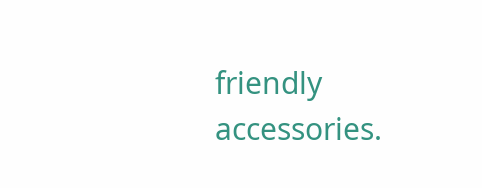friendly accessories.